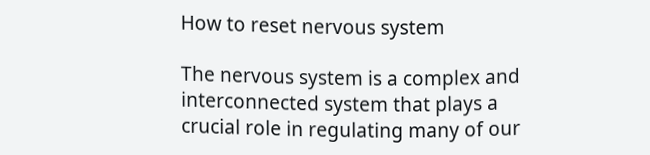How to reset nervous system

The nervous system is a complex and interconnected system that plays a crucial role in regulating many of our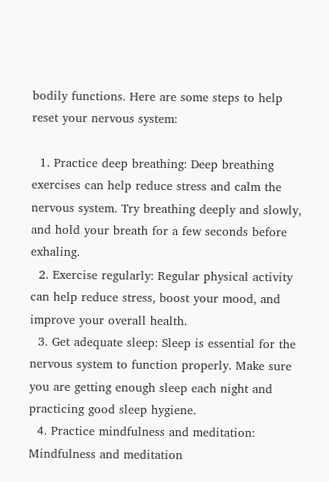bodily functions. Here are some steps to help reset your nervous system:

  1. Practice deep breathing: Deep breathing exercises can help reduce stress and calm the nervous system. Try breathing deeply and slowly, and hold your breath for a few seconds before exhaling.
  2. Exercise regularly: Regular physical activity can help reduce stress, boost your mood, and improve your overall health.
  3. Get adequate sleep: Sleep is essential for the nervous system to function properly. Make sure you are getting enough sleep each night and practicing good sleep hygiene.
  4. Practice mindfulness and meditation: Mindfulness and meditation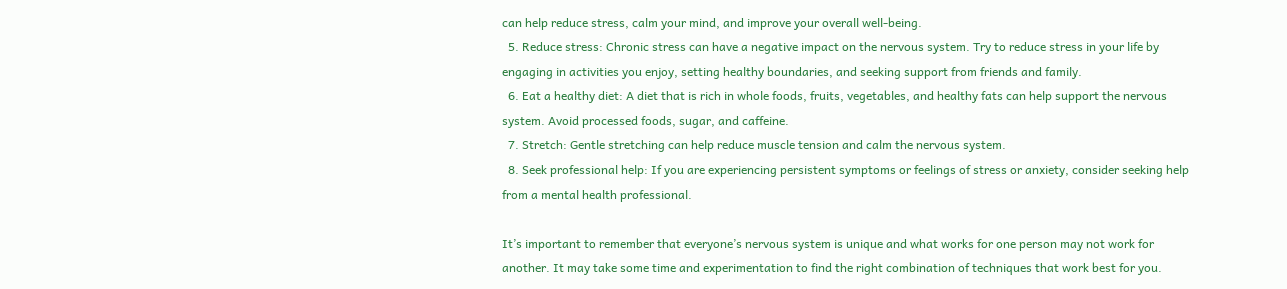can help reduce stress, calm your mind, and improve your overall well-being.
  5. Reduce stress: Chronic stress can have a negative impact on the nervous system. Try to reduce stress in your life by engaging in activities you enjoy, setting healthy boundaries, and seeking support from friends and family.
  6. Eat a healthy diet: A diet that is rich in whole foods, fruits, vegetables, and healthy fats can help support the nervous system. Avoid processed foods, sugar, and caffeine.
  7. Stretch: Gentle stretching can help reduce muscle tension and calm the nervous system.
  8. Seek professional help: If you are experiencing persistent symptoms or feelings of stress or anxiety, consider seeking help from a mental health professional.

It’s important to remember that everyone’s nervous system is unique and what works for one person may not work for another. It may take some time and experimentation to find the right combination of techniques that work best for you.